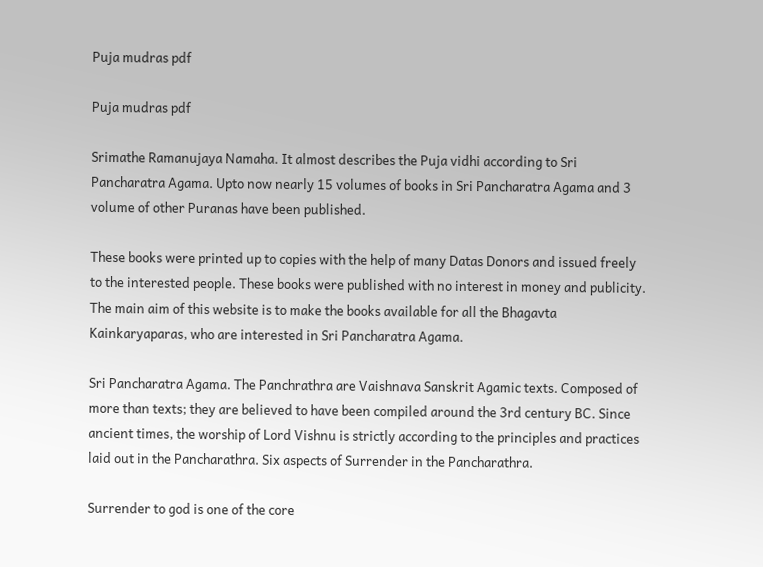Puja mudras pdf

Puja mudras pdf

Srimathe Ramanujaya Namaha. It almost describes the Puja vidhi according to Sri Pancharatra Agama. Upto now nearly 15 volumes of books in Sri Pancharatra Agama and 3 volume of other Puranas have been published.

These books were printed up to copies with the help of many Datas Donors and issued freely to the interested people. These books were published with no interest in money and publicity. The main aim of this website is to make the books available for all the Bhagavta Kainkaryaparas, who are interested in Sri Pancharatra Agama.

Sri Pancharatra Agama. The Panchrathra are Vaishnava Sanskrit Agamic texts. Composed of more than texts; they are believed to have been compiled around the 3rd century BC. Since ancient times, the worship of Lord Vishnu is strictly according to the principles and practices laid out in the Pancharathra. Six aspects of Surrender in the Pancharathra.

Surrender to god is one of the core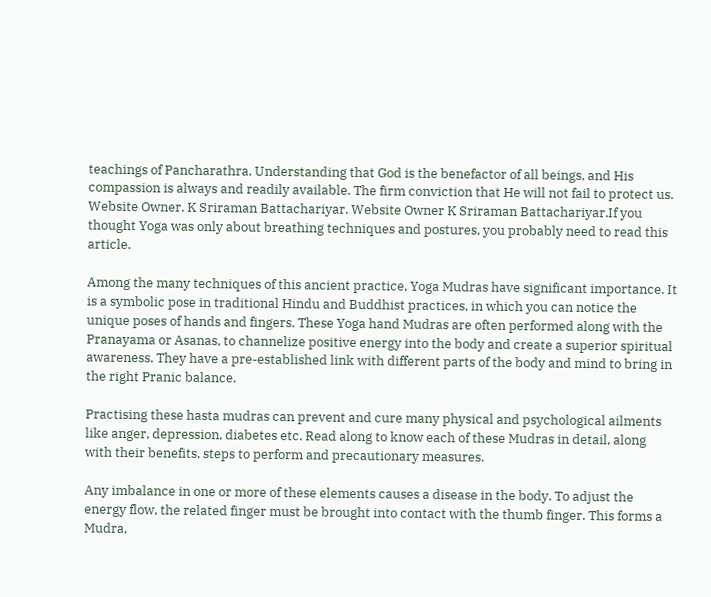teachings of Pancharathra. Understanding that God is the benefactor of all beings, and His compassion is always and readily available. The firm conviction that He will not fail to protect us. Website Owner. K Sriraman Battachariyar. Website Owner K Sriraman Battachariyar.If you thought Yoga was only about breathing techniques and postures, you probably need to read this article.

Among the many techniques of this ancient practice, Yoga Mudras have significant importance. It is a symbolic pose in traditional Hindu and Buddhist practices, in which you can notice the unique poses of hands and fingers. These Yoga hand Mudras are often performed along with the Pranayama or Asanas, to channelize positive energy into the body and create a superior spiritual awareness. They have a pre-established link with different parts of the body and mind to bring in the right Pranic balance.

Practising these hasta mudras can prevent and cure many physical and psychological ailments like anger, depression, diabetes etc. Read along to know each of these Mudras in detail, along with their benefits, steps to perform and precautionary measures.

Any imbalance in one or more of these elements causes a disease in the body. To adjust the energy flow, the related finger must be brought into contact with the thumb finger. This forms a Mudra,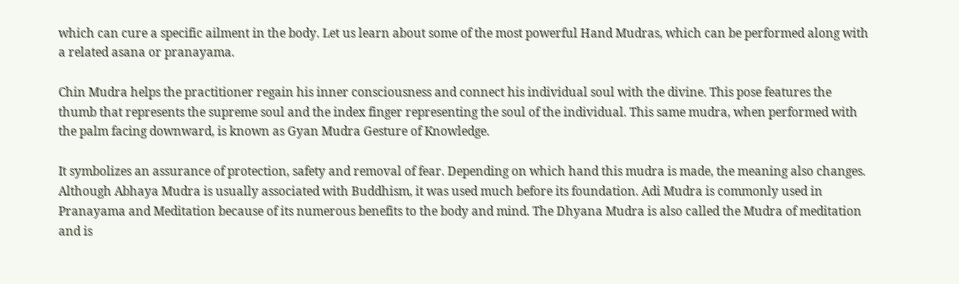which can cure a specific ailment in the body. Let us learn about some of the most powerful Hand Mudras, which can be performed along with a related asana or pranayama.

Chin Mudra helps the practitioner regain his inner consciousness and connect his individual soul with the divine. This pose features the thumb that represents the supreme soul and the index finger representing the soul of the individual. This same mudra, when performed with the palm facing downward, is known as Gyan Mudra Gesture of Knowledge.

It symbolizes an assurance of protection, safety and removal of fear. Depending on which hand this mudra is made, the meaning also changes. Although Abhaya Mudra is usually associated with Buddhism, it was used much before its foundation. Adi Mudra is commonly used in Pranayama and Meditation because of its numerous benefits to the body and mind. The Dhyana Mudra is also called the Mudra of meditation and is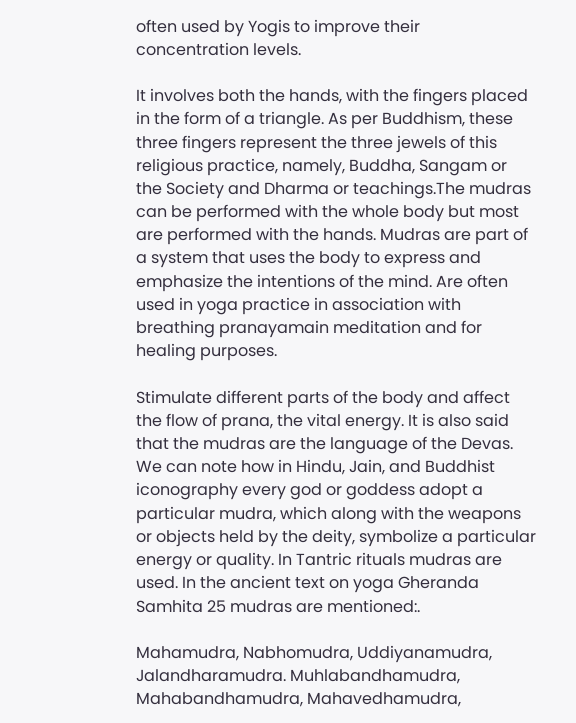often used by Yogis to improve their concentration levels.

It involves both the hands, with the fingers placed in the form of a triangle. As per Buddhism, these three fingers represent the three jewels of this religious practice, namely, Buddha, Sangam or the Society and Dharma or teachings.The mudras can be performed with the whole body but most are performed with the hands. Mudras are part of a system that uses the body to express and emphasize the intentions of the mind. Are often used in yoga practice in association with breathing pranayamain meditation and for healing purposes.

Stimulate different parts of the body and affect the flow of prana, the vital energy. It is also said that the mudras are the language of the Devas. We can note how in Hindu, Jain, and Buddhist iconography every god or goddess adopt a particular mudra, which along with the weapons or objects held by the deity, symbolize a particular energy or quality. In Tantric rituals mudras are used. In the ancient text on yoga Gheranda Samhita 25 mudras are mentioned:.

Mahamudra, Nabhomudra, Uddiyanamudra, Jalandharamudra. Muhlabandhamudra, Mahabandhamudra, Mahavedhamudra,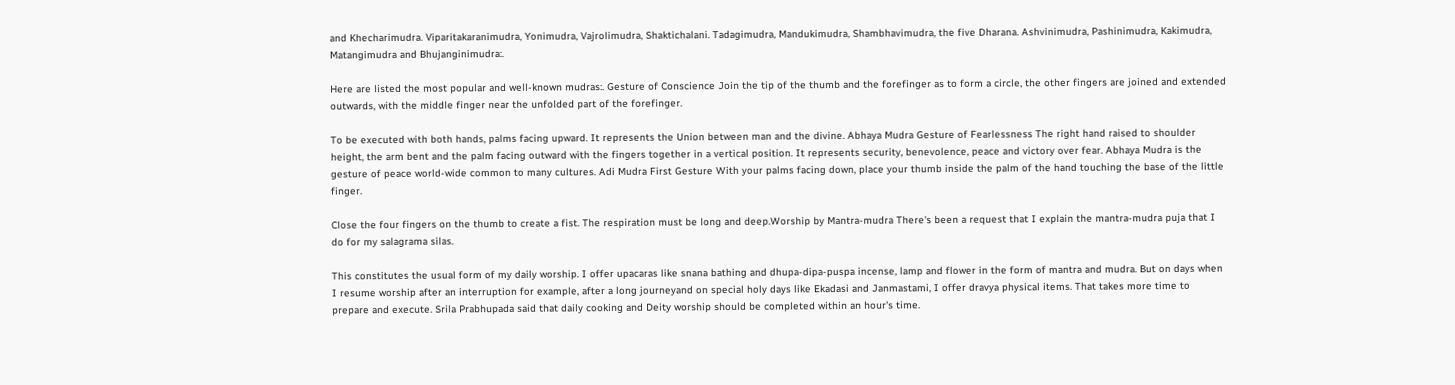and Khecharimudra. Viparitakaranimudra, Yonimudra, Vajrolimudra, Shaktichalani. Tadagimudra, Mandukimudra, Shambhavimudra, the five Dharana. Ashvinimudra, Pashinimudra, Kakimudra, Matangimudra and Bhujanginimudra:.

Here are listed the most popular and well-known mudras:. Gesture of Conscience Join the tip of the thumb and the forefinger as to form a circle, the other fingers are joined and extended outwards, with the middle finger near the unfolded part of the forefinger.

To be executed with both hands, palms facing upward. It represents the Union between man and the divine. Abhaya Mudra Gesture of Fearlessness The right hand raised to shoulder height, the arm bent and the palm facing outward with the fingers together in a vertical position. It represents security, benevolence, peace and victory over fear. Abhaya Mudra is the gesture of peace world-wide common to many cultures. Adi Mudra First Gesture With your palms facing down, place your thumb inside the palm of the hand touching the base of the little finger.

Close the four fingers on the thumb to create a fist. The respiration must be long and deep.Worship by Mantra-mudra There's been a request that I explain the mantra-mudra puja that I do for my salagrama silas.

This constitutes the usual form of my daily worship. I offer upacaras like snana bathing and dhupa-dipa-puspa incense, lamp and flower in the form of mantra and mudra. But on days when I resume worship after an interruption for example, after a long journeyand on special holy days like Ekadasi and Janmastami, I offer dravya physical items. That takes more time to prepare and execute. Srila Prabhupada said that daily cooking and Deity worship should be completed within an hour's time.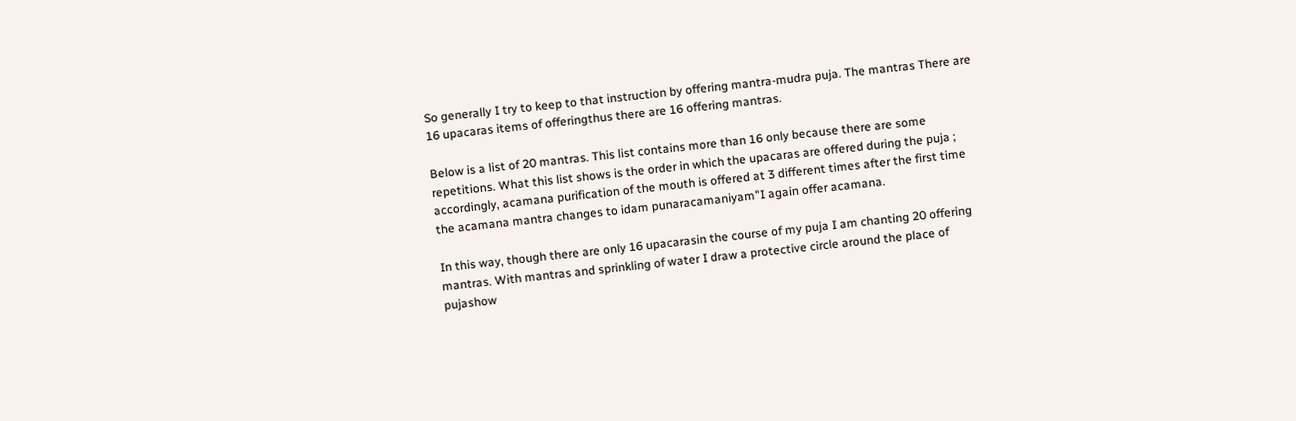So generally I try to keep to that instruction by offering mantra-mudra puja. The mantras There are 16 upacaras items of offeringthus there are 16 offering mantras.

Below is a list of 20 mantras. This list contains more than 16 only because there are some repetitions. What this list shows is the order in which the upacaras are offered during the puja ; accordingly, acamana purification of the mouth is offered at 3 different times after the first time the acamana mantra changes to idam punaracamaniyam"I again offer acamana.

In this way, though there are only 16 upacarasin the course of my puja I am chanting 20 offering mantras. With mantras and sprinkling of water I draw a protective circle around the place of pujashow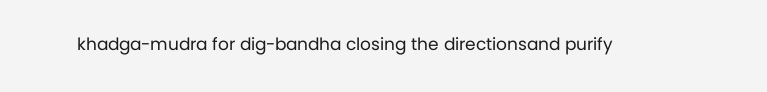khadga-mudra for dig-bandha closing the directionsand purify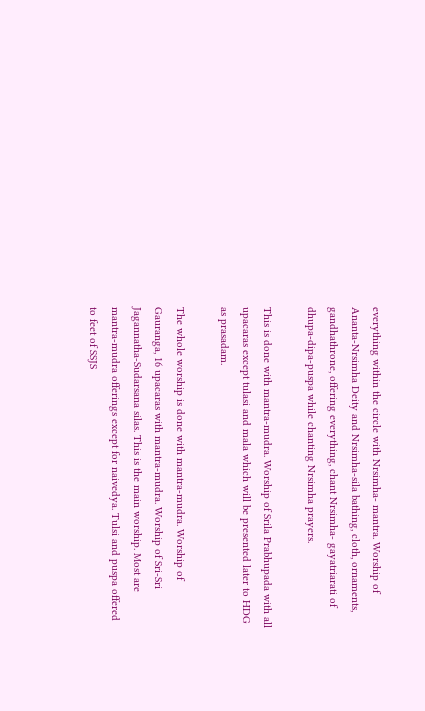everything within the circle with Nrsimha- mantra. Worship of Ananta-Nrsimha Deity and Nrsimha-sila bathing, cloth, ornaments, gandhathrone, offering everything, chant Nrsimha- gayatriarati of dhupa-dipa-puspa while chanting Nrsimha prayers.

This is done with mantra-mudra. Worship of Srila Prabhupada with all upacaras except tulasi and mala which will be presented later to HDG as prasadam.

The whole worship is done with mantra-mudra. Worship of Gauranga, 16 upacaras with mantra-mudra. Worship of Sri-Sri Jagannatha-Sudarsana silas. This is the main worship. Most are mantra-mudra offerings except for naivedya. Tulsi and puspa offered to feet of SSJS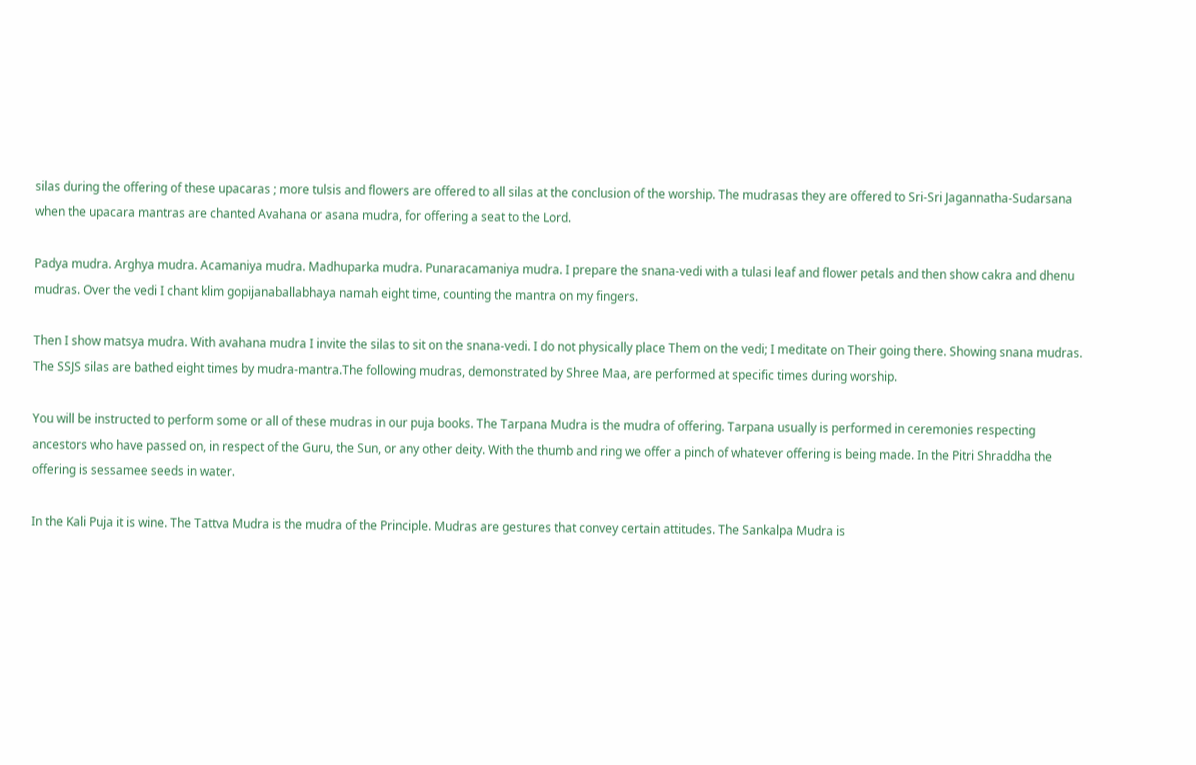silas during the offering of these upacaras ; more tulsis and flowers are offered to all silas at the conclusion of the worship. The mudrasas they are offered to Sri-Sri Jagannatha-Sudarsana when the upacara mantras are chanted Avahana or asana mudra, for offering a seat to the Lord.

Padya mudra. Arghya mudra. Acamaniya mudra. Madhuparka mudra. Punaracamaniya mudra. I prepare the snana-vedi with a tulasi leaf and flower petals and then show cakra and dhenu mudras. Over the vedi I chant klim gopijanaballabhaya namah eight time, counting the mantra on my fingers.

Then I show matsya mudra. With avahana mudra I invite the silas to sit on the snana-vedi. I do not physically place Them on the vedi; I meditate on Their going there. Showing snana mudras. The SSJS silas are bathed eight times by mudra-mantra.The following mudras, demonstrated by Shree Maa, are performed at specific times during worship.

You will be instructed to perform some or all of these mudras in our puja books. The Tarpana Mudra is the mudra of offering. Tarpana usually is performed in ceremonies respecting ancestors who have passed on, in respect of the Guru, the Sun, or any other deity. With the thumb and ring we offer a pinch of whatever offering is being made. In the Pitri Shraddha the offering is sessamee seeds in water.

In the Kali Puja it is wine. The Tattva Mudra is the mudra of the Principle. Mudras are gestures that convey certain attitudes. The Sankalpa Mudra is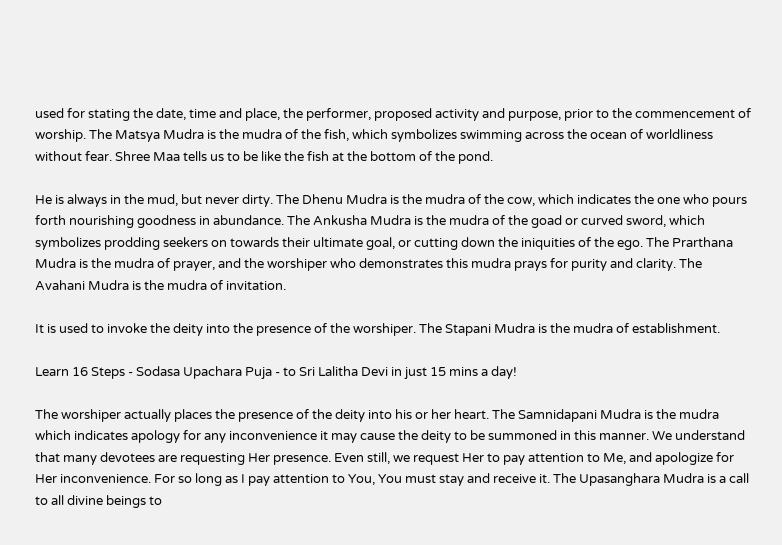used for stating the date, time and place, the performer, proposed activity and purpose, prior to the commencement of worship. The Matsya Mudra is the mudra of the fish, which symbolizes swimming across the ocean of worldliness without fear. Shree Maa tells us to be like the fish at the bottom of the pond.

He is always in the mud, but never dirty. The Dhenu Mudra is the mudra of the cow, which indicates the one who pours forth nourishing goodness in abundance. The Ankusha Mudra is the mudra of the goad or curved sword, which symbolizes prodding seekers on towards their ultimate goal, or cutting down the iniquities of the ego. The Prarthana Mudra is the mudra of prayer, and the worshiper who demonstrates this mudra prays for purity and clarity. The Avahani Mudra is the mudra of invitation.

It is used to invoke the deity into the presence of the worshiper. The Stapani Mudra is the mudra of establishment.

Learn 16 Steps - Sodasa Upachara Puja - to Sri Lalitha Devi in just 15 mins a day!

The worshiper actually places the presence of the deity into his or her heart. The Samnidapani Mudra is the mudra which indicates apology for any inconvenience it may cause the deity to be summoned in this manner. We understand that many devotees are requesting Her presence. Even still, we request Her to pay attention to Me, and apologize for Her inconvenience. For so long as I pay attention to You, You must stay and receive it. The Upasanghara Mudra is a call to all divine beings to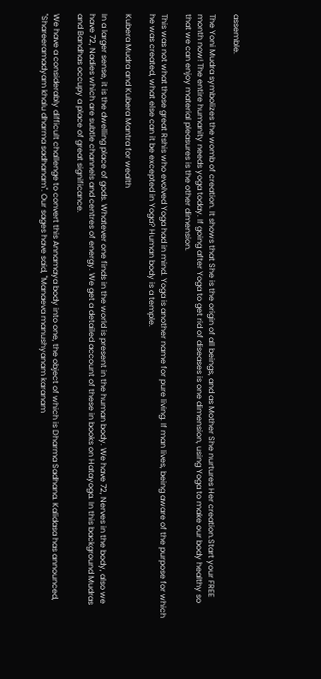assemble.

The Yoni Mudra symbolizes the womb of creation. It shows that She is the origin of all beings, and as Mother She nurtures Her creation.Start your FREE month now! The entire humanity needs yoga today. If going after Yoga to get rid of diseases is one dimension, using Yoga to make our body healthy so that we can enjoy material pleasures is the other dimension.

This was not what those great Rshis who evolved Yoga had in mind. Yoga is another name for pure living. If man lives, being aware of the purpose for which he was created, what else can it be excepted in Yoga? Human body is a temple.

Kubera Mudra and Kubera Mantra for wealth

In a larger sense, it is the dwelling place of gods. Whatever one finds in the world is present in the human body. We have 72, Nerves in the body, also we have 72, Nadies which are subtle channels and centres of energy. We get a detailed account of these in books on Hatayoga. In this background Mudras and Bandhas occupy a place of great significance.

We have a considerably difficult challenge to convert this Annamaya body into one, the object of which is Dharma Sadhana. Kalidasa has announced, "Shareeramadyam khalu dharma sadhanam". Our sages have said, "Manaeva manushyanam karanam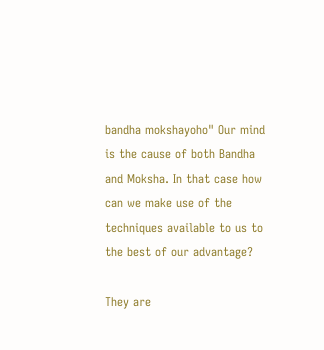bandha mokshayoho" Our mind is the cause of both Bandha and Moksha. In that case how can we make use of the techniques available to us to the best of our advantage?

They are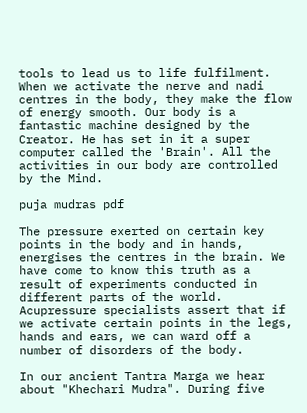tools to lead us to life fulfilment. When we activate the nerve and nadi centres in the body, they make the flow of energy smooth. Our body is a fantastic machine designed by the Creator. He has set in it a super computer called the 'Brain'. All the activities in our body are controlled by the Mind.

puja mudras pdf

The pressure exerted on certain key points in the body and in hands, energises the centres in the brain. We have come to know this truth as a result of experiments conducted in different parts of the world. Acupressure specialists assert that if we activate certain points in the legs, hands and ears, we can ward off a number of disorders of the body.

In our ancient Tantra Marga we hear about "Khechari Mudra". During five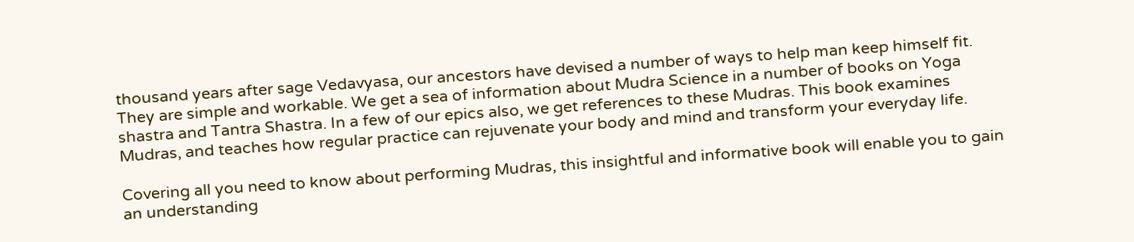thousand years after sage Vedavyasa, our ancestors have devised a number of ways to help man keep himself fit. They are simple and workable. We get a sea of information about Mudra Science in a number of books on Yoga shastra and Tantra Shastra. In a few of our epics also, we get references to these Mudras. This book examines Mudras, and teaches how regular practice can rejuvenate your body and mind and transform your everyday life.

Covering all you need to know about performing Mudras, this insightful and informative book will enable you to gain an understanding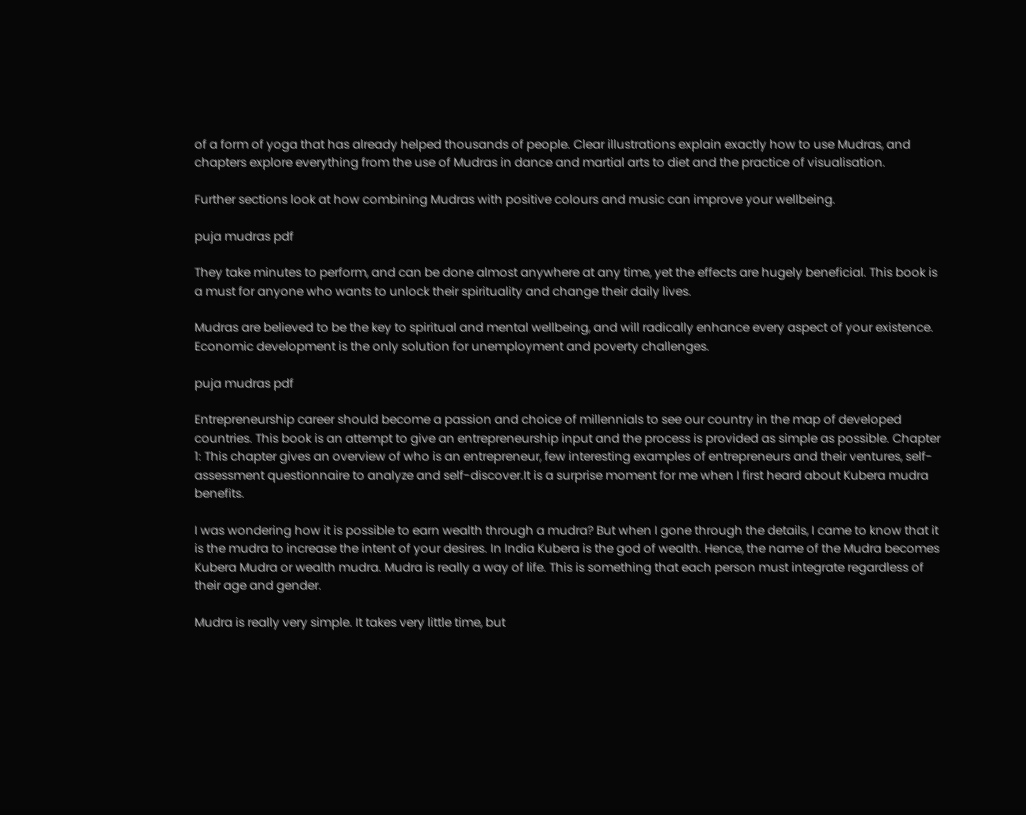of a form of yoga that has already helped thousands of people. Clear illustrations explain exactly how to use Mudras, and chapters explore everything from the use of Mudras in dance and martial arts to diet and the practice of visualisation.

Further sections look at how combining Mudras with positive colours and music can improve your wellbeing.

puja mudras pdf

They take minutes to perform, and can be done almost anywhere at any time, yet the effects are hugely beneficial. This book is a must for anyone who wants to unlock their spirituality and change their daily lives.

Mudras are believed to be the key to spiritual and mental wellbeing, and will radically enhance every aspect of your existence. Economic development is the only solution for unemployment and poverty challenges.

puja mudras pdf

Entrepreneurship career should become a passion and choice of millennials to see our country in the map of developed countries. This book is an attempt to give an entrepreneurship input and the process is provided as simple as possible. Chapter 1: This chapter gives an overview of who is an entrepreneur, few interesting examples of entrepreneurs and their ventures, self-assessment questionnaire to analyze and self-discover.It is a surprise moment for me when I first heard about Kubera mudra benefits.

I was wondering how it is possible to earn wealth through a mudra? But when I gone through the details, I came to know that it is the mudra to increase the intent of your desires. In India Kubera is the god of wealth. Hence, the name of the Mudra becomes Kubera Mudra or wealth mudra. Mudra is really a way of life. This is something that each person must integrate regardless of their age and gender.

Mudra is really very simple. It takes very little time, but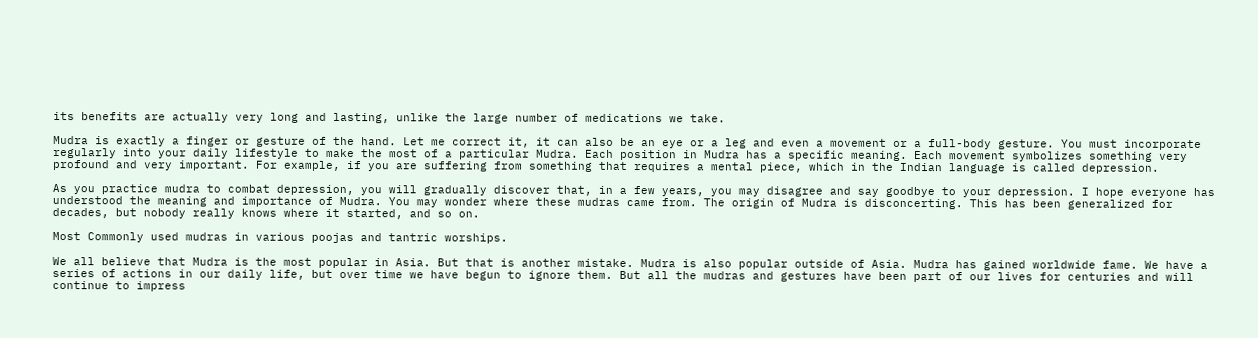its benefits are actually very long and lasting, unlike the large number of medications we take.

Mudra is exactly a finger or gesture of the hand. Let me correct it, it can also be an eye or a leg and even a movement or a full-body gesture. You must incorporate regularly into your daily lifestyle to make the most of a particular Mudra. Each position in Mudra has a specific meaning. Each movement symbolizes something very profound and very important. For example, if you are suffering from something that requires a mental piece, which in the Indian language is called depression.

As you practice mudra to combat depression, you will gradually discover that, in a few years, you may disagree and say goodbye to your depression. I hope everyone has understood the meaning and importance of Mudra. You may wonder where these mudras came from. The origin of Mudra is disconcerting. This has been generalized for decades, but nobody really knows where it started, and so on.

Most Commonly used mudras in various poojas and tantric worships.

We all believe that Mudra is the most popular in Asia. But that is another mistake. Mudra is also popular outside of Asia. Mudra has gained worldwide fame. We have a series of actions in our daily life, but over time we have begun to ignore them. But all the mudras and gestures have been part of our lives for centuries and will continue to impress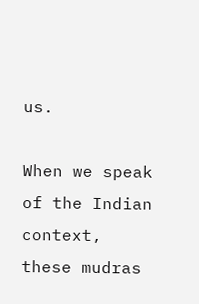us.

When we speak of the Indian context, these mudras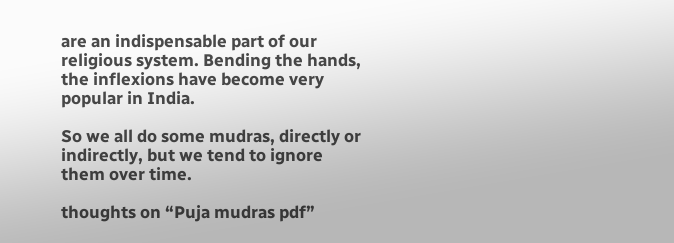are an indispensable part of our religious system. Bending the hands, the inflexions have become very popular in India.

So we all do some mudras, directly or indirectly, but we tend to ignore them over time.

thoughts on “Puja mudras pdf”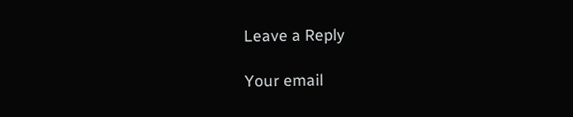Leave a Reply

Your email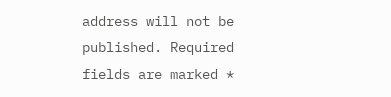address will not be published. Required fields are marked *